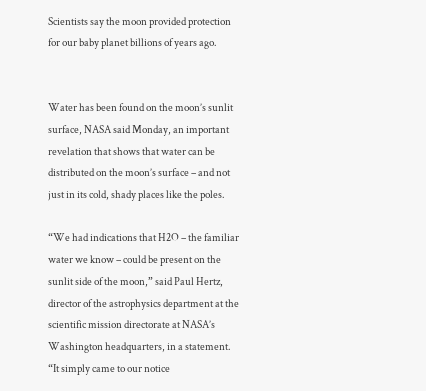Scientists say the moon provided protection for our baby planet billions of years ago.


Water has been found on the moon’s sunlit surface, NASA said Monday, an important revelation that shows that water can be distributed on the moon’s surface – and not just in its cold, shady places like the poles.

“We had indications that H2O – the familiar water we know – could be present on the sunlit side of the moon,” said Paul Hertz, director of the astrophysics department at the scientific mission directorate at NASA’s Washington headquarters, in a statement. “It simply came to our notice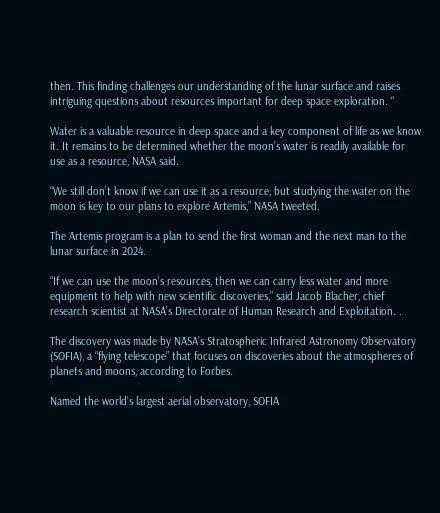then. This finding challenges our understanding of the lunar surface and raises intriguing questions about resources important for deep space exploration. “

Water is a valuable resource in deep space and a key component of life as we know it. It remains to be determined whether the moon’s water is readily available for use as a resource, NASA said.

“We still don’t know if we can use it as a resource, but studying the water on the moon is key to our plans to explore Artemis,” NASA tweeted.

The Artemis program is a plan to send the first woman and the next man to the lunar surface in 2024.

“If we can use the moon’s resources, then we can carry less water and more equipment to help with new scientific discoveries,” said Jacob Blacher, chief research scientist at NASA’s Directorate of Human Research and Exploitation. .

The discovery was made by NASA’s Stratospheric Infrared Astronomy Observatory (SOFIA), a “flying telescope” that focuses on discoveries about the atmospheres of planets and moons, according to Forbes.

Named the world’s largest aerial observatory, SOFIA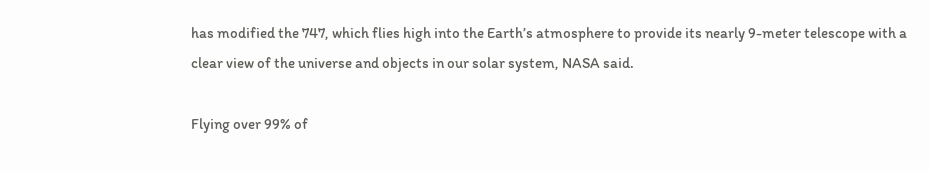has modified the 747, which flies high into the Earth’s atmosphere to provide its nearly 9-meter telescope with a clear view of the universe and objects in our solar system, NASA said.

Flying over 99% of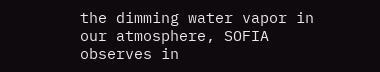the dimming water vapor in our atmosphere, SOFIA observes in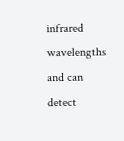infrared wavelengths and can detect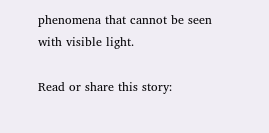phenomena that cannot be seen with visible light.

Read or share this story: